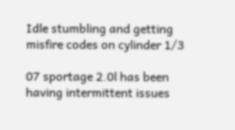Idle stumbling and getting misfire codes on cylinder 1/3

07 sportage 2.0l has been having intermittent issues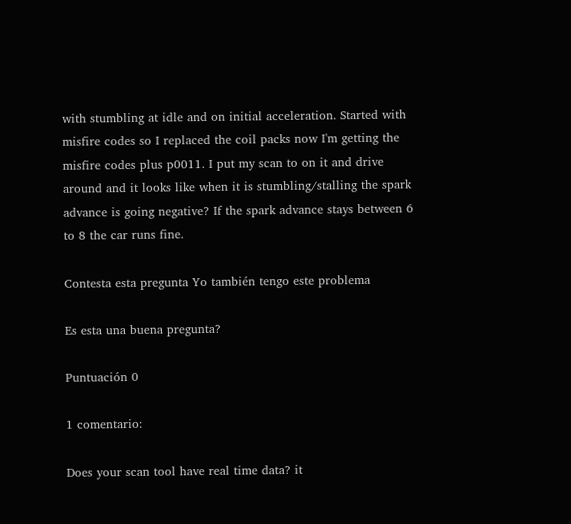with stumbling at idle and on initial acceleration. Started with misfire codes so I replaced the coil packs now I'm getting the misfire codes plus p0011. I put my scan to on it and drive around and it looks like when it is stumbling/stalling the spark advance is going negative? If the spark advance stays between 6 to 8 the car runs fine.

Contesta esta pregunta Yo también tengo este problema

Es esta una buena pregunta?

Puntuación 0

1 comentario:

Does your scan tool have real time data? it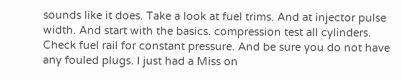sounds like it does. Take a look at fuel trims. And at injector pulse width. And start with the basics. compression test all cylinders. Check fuel rail for constant pressure. And be sure you do not have any fouled plugs. I just had a Miss on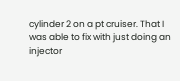cylinder 2 on a pt cruiser. That I was able to fix with just doing an injector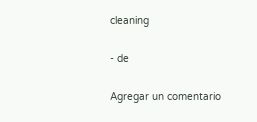cleaning

- de

Agregar un comentario